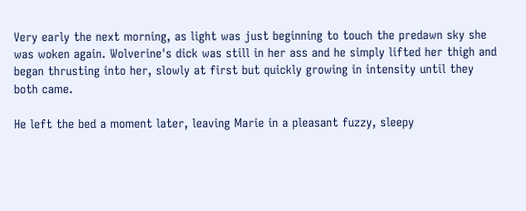Very early the next morning, as light was just beginning to touch the predawn sky she was woken again. Wolverine's dick was still in her ass and he simply lifted her thigh and began thrusting into her, slowly at first but quickly growing in intensity until they both came.

He left the bed a moment later, leaving Marie in a pleasant fuzzy, sleepy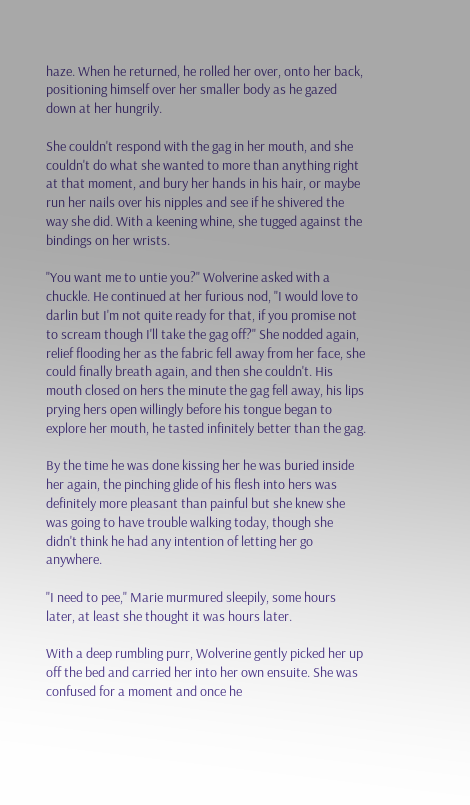haze. When he returned, he rolled her over, onto her back, positioning himself over her smaller body as he gazed down at her hungrily.

She couldn't respond with the gag in her mouth, and she couldn't do what she wanted to more than anything right at that moment, and bury her hands in his hair, or maybe run her nails over his nipples and see if he shivered the way she did. With a keening whine, she tugged against the bindings on her wrists.

"You want me to untie you?" Wolverine asked with a chuckle. He continued at her furious nod, "I would love to darlin but I'm not quite ready for that, if you promise not to scream though I'll take the gag off?" She nodded again, relief flooding her as the fabric fell away from her face, she could finally breath again, and then she couldn't. His mouth closed on hers the minute the gag fell away, his lips prying hers open willingly before his tongue began to explore her mouth, he tasted infinitely better than the gag.

By the time he was done kissing her he was buried inside her again, the pinching glide of his flesh into hers was definitely more pleasant than painful but she knew she was going to have trouble walking today, though she didn't think he had any intention of letting her go anywhere.

"I need to pee," Marie murmured sleepily, some hours later, at least she thought it was hours later.

With a deep rumbling purr, Wolverine gently picked her up off the bed and carried her into her own ensuite. She was confused for a moment and once he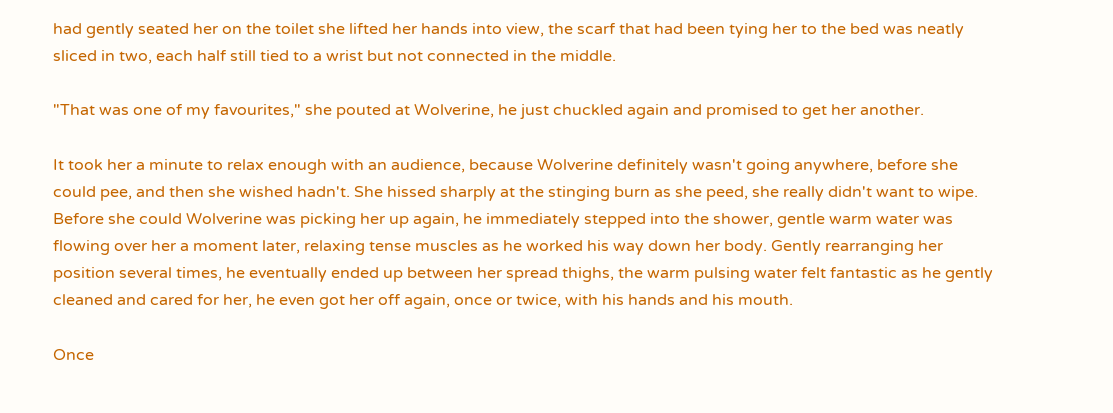had gently seated her on the toilet she lifted her hands into view, the scarf that had been tying her to the bed was neatly sliced in two, each half still tied to a wrist but not connected in the middle.

"That was one of my favourites," she pouted at Wolverine, he just chuckled again and promised to get her another.

It took her a minute to relax enough with an audience, because Wolverine definitely wasn't going anywhere, before she could pee, and then she wished hadn't. She hissed sharply at the stinging burn as she peed, she really didn't want to wipe. Before she could Wolverine was picking her up again, he immediately stepped into the shower, gentle warm water was flowing over her a moment later, relaxing tense muscles as he worked his way down her body. Gently rearranging her position several times, he eventually ended up between her spread thighs, the warm pulsing water felt fantastic as he gently cleaned and cared for her, he even got her off again, once or twice, with his hands and his mouth.

Once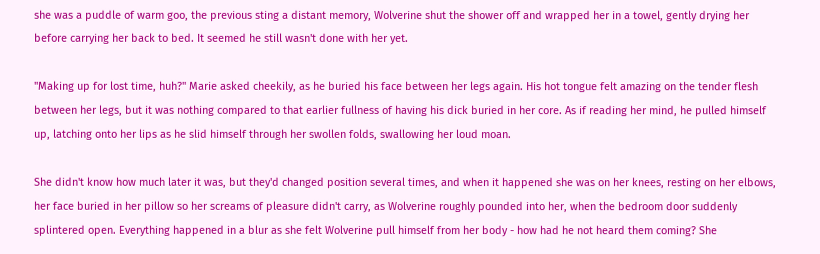she was a puddle of warm goo, the previous sting a distant memory, Wolverine shut the shower off and wrapped her in a towel, gently drying her before carrying her back to bed. It seemed he still wasn't done with her yet.

"Making up for lost time, huh?" Marie asked cheekily, as he buried his face between her legs again. His hot tongue felt amazing on the tender flesh between her legs, but it was nothing compared to that earlier fullness of having his dick buried in her core. As if reading her mind, he pulled himself up, latching onto her lips as he slid himself through her swollen folds, swallowing her loud moan.

She didn't know how much later it was, but they'd changed position several times, and when it happened she was on her knees, resting on her elbows, her face buried in her pillow so her screams of pleasure didn't carry, as Wolverine roughly pounded into her, when the bedroom door suddenly splintered open. Everything happened in a blur as she felt Wolverine pull himself from her body - how had he not heard them coming? She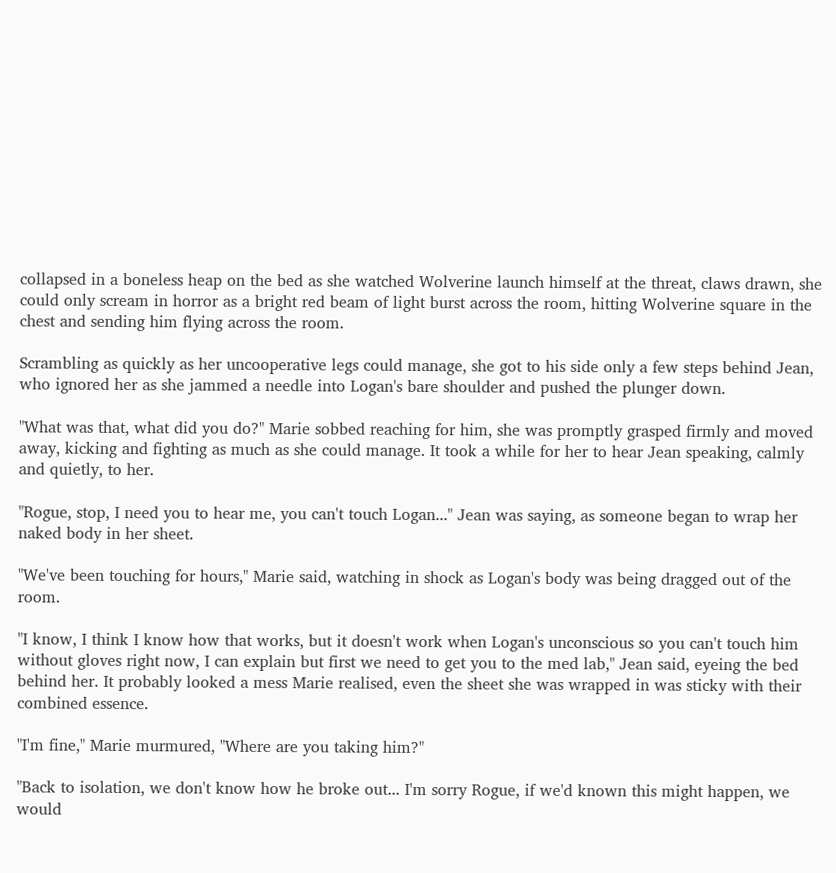collapsed in a boneless heap on the bed as she watched Wolverine launch himself at the threat, claws drawn, she could only scream in horror as a bright red beam of light burst across the room, hitting Wolverine square in the chest and sending him flying across the room.

Scrambling as quickly as her uncooperative legs could manage, she got to his side only a few steps behind Jean, who ignored her as she jammed a needle into Logan's bare shoulder and pushed the plunger down.

"What was that, what did you do?" Marie sobbed reaching for him, she was promptly grasped firmly and moved away, kicking and fighting as much as she could manage. It took a while for her to hear Jean speaking, calmly and quietly, to her.

"Rogue, stop, I need you to hear me, you can't touch Logan..." Jean was saying, as someone began to wrap her naked body in her sheet.

"We've been touching for hours," Marie said, watching in shock as Logan's body was being dragged out of the room.

"I know, I think I know how that works, but it doesn't work when Logan's unconscious so you can't touch him without gloves right now, I can explain but first we need to get you to the med lab," Jean said, eyeing the bed behind her. It probably looked a mess Marie realised, even the sheet she was wrapped in was sticky with their combined essence.

"I'm fine," Marie murmured, "Where are you taking him?"

"Back to isolation, we don't know how he broke out... I'm sorry Rogue, if we'd known this might happen, we would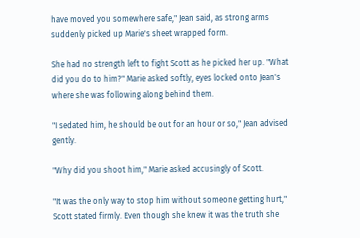have moved you somewhere safe," Jean said, as strong arms suddenly picked up Marie's sheet wrapped form.

She had no strength left to fight Scott as he picked her up. "What did you do to him?" Marie asked softly, eyes locked onto Jean's where she was following along behind them.

"I sedated him, he should be out for an hour or so," Jean advised gently.

"Why did you shoot him," Marie asked accusingly of Scott.

"It was the only way to stop him without someone getting hurt," Scott stated firmly. Even though she knew it was the truth she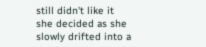still didn't like it she decided as she slowly drifted into a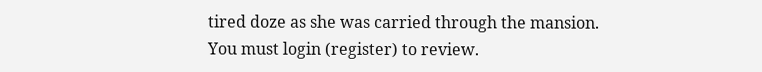tired doze as she was carried through the mansion.
You must login (register) to review.